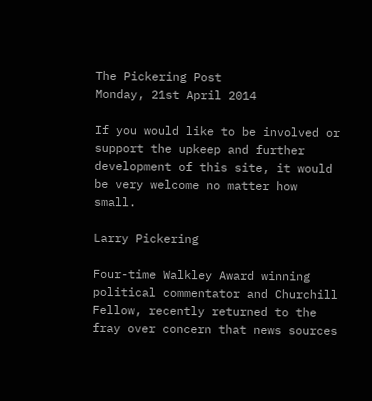The Pickering Post
Monday, 21st April 2014

If you would like to be involved or support the upkeep and further development of this site, it would be very welcome no matter how small.

Larry Pickering

Four-time Walkley Award winning political commentator and Churchill Fellow, recently returned to the fray over concern that news sources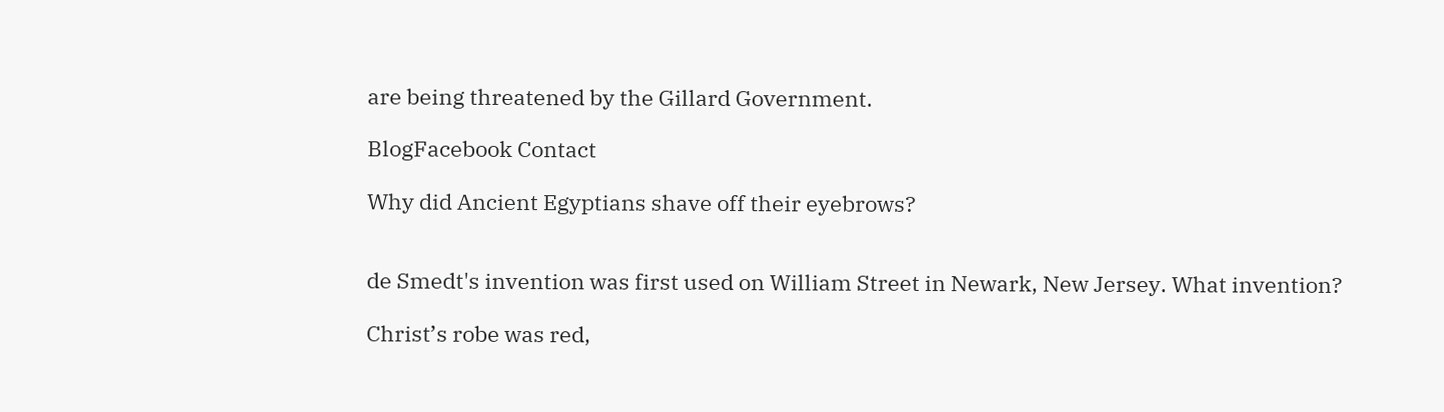are being threatened by the Gillard Government.

BlogFacebook Contact

Why did Ancient Egyptians shave off their eyebrows?


de Smedt's invention was first used on William Street in Newark, New Jersey. What invention?

Christ’s robe was red,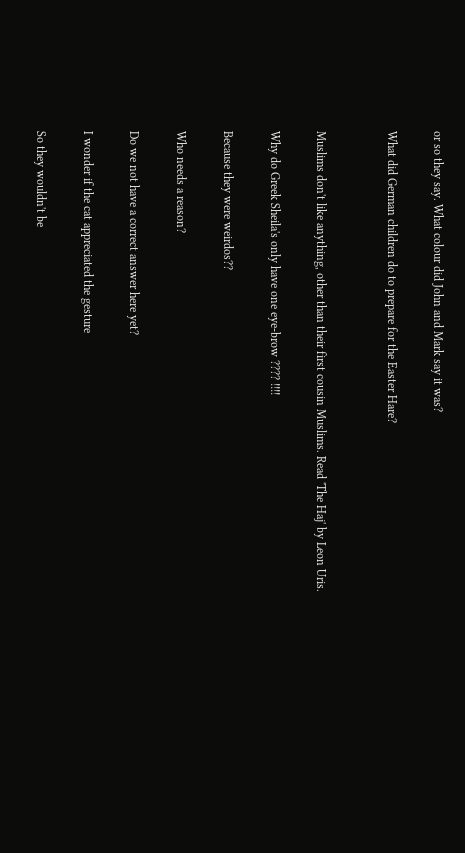or so they say. What colour did John and Mark say it was?

What did German children do to prepare for the Easter Hare?


Muslims don't like anything, other than their first cousin Muslims. Read 'The Haj' by Leon Uris.

Why do Greek Sheila's only have one eye-brow ???? !!!!

Because they were weirdos??

Who needs a reason?

Do we not have a correct answer here yet?

I wonder if the cat appreciated the gesture

So they wouldn't be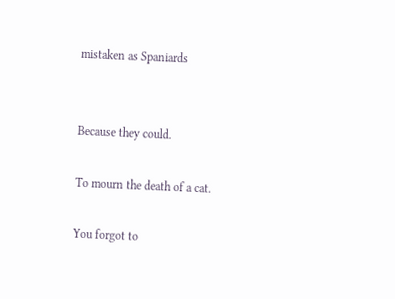mistaken as Spaniards


Because they could.

To mourn the death of a cat.

You forgot to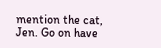mention the cat, Jen. Go on have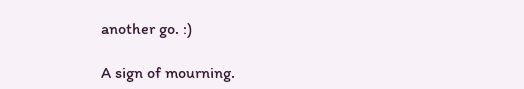another go. :)

A sign of mourning.